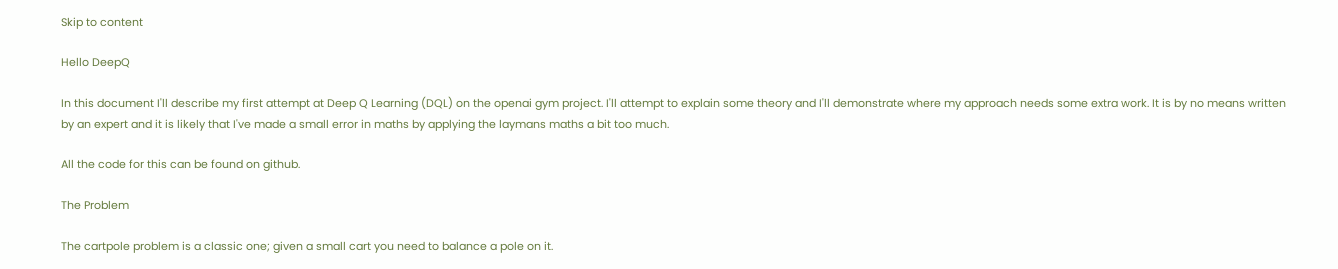Skip to content

Hello DeepQ

In this document I'll describe my first attempt at Deep Q Learning (DQL) on the openai gym project. I'll attempt to explain some theory and I'll demonstrate where my approach needs some extra work. It is by no means written by an expert and it is likely that I've made a small error in maths by applying the laymans maths a bit too much.

All the code for this can be found on github.

The Problem

The cartpole problem is a classic one; given a small cart you need to balance a pole on it.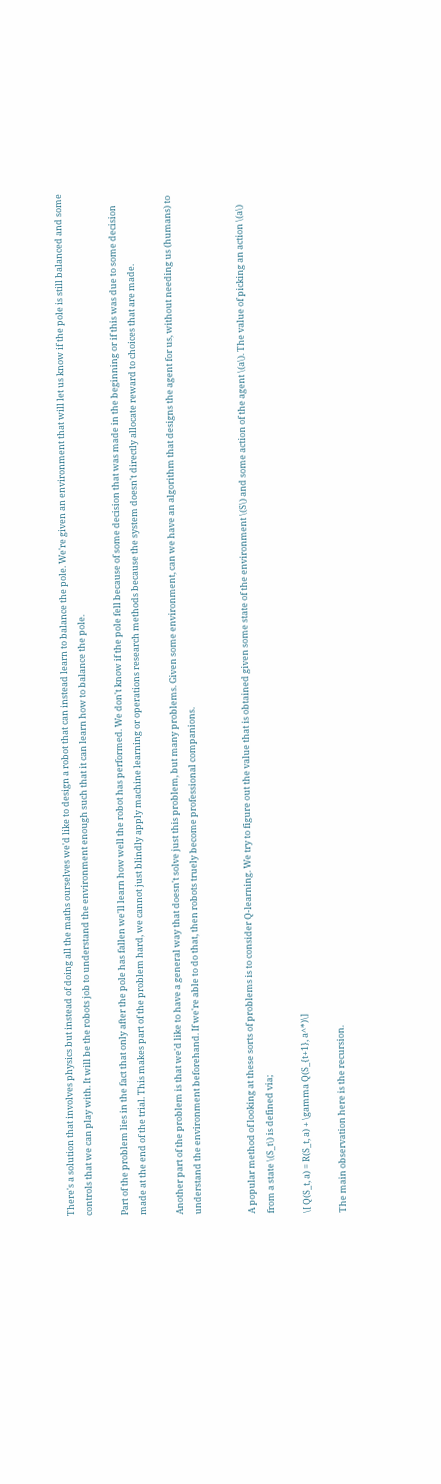There's a solution that involves physics but instead of doing all the maths ourselves we'd like to design a robot that can instead learn to balance the pole. We're given an environment that will let us know if the pole is still balanced and some controls that we can play with. It will be the robots job to understand the environment enough such that it can learn how to balance the pole.

Part of the problem lies in the fact that only after the pole has fallen we'll learn how well the robot has performed. We don't know if the pole fell because of some decision that was made in the beginning or if this was due to some decision made at the end of the trial. This makes part of the problem hard, we cannot just blindly apply machine learning or operations research methods because the system doesn't directly allocate reward to choices that are made.

Another part of the problem is that we'd like to have a general way that doesn't solve just this problem, but many problems. Given some environment, can we have an algorithm that designs the agent for us, without needing us (humans) to understand the environment beforehand. If we're able to do that, then robots truely become professional companions.


A popular method of looking at these sorts of problems is to consider Q-learning. We try to figure out the value that is obtained given some state of the environment \(S\) and some action of the agent \(a\). The value of picking an action \(a\) from a state \(S_t\) is defined via;

\[ Q(S_t, a) = R(S_t, a) + \gamma Q(S_{t+1}, a^*)\]

The main observation here is the recursion.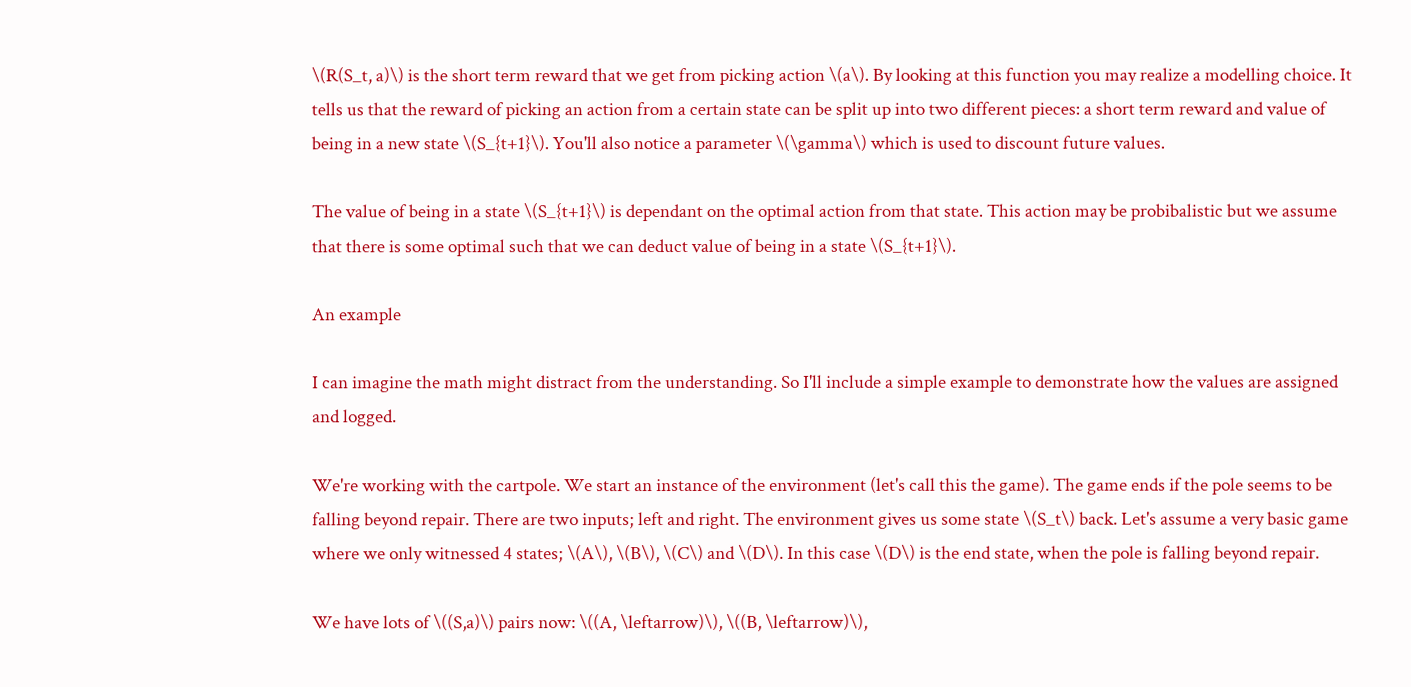\(R(S_t, a)\) is the short term reward that we get from picking action \(a\). By looking at this function you may realize a modelling choice. It tells us that the reward of picking an action from a certain state can be split up into two different pieces: a short term reward and value of being in a new state \(S_{t+1}\). You'll also notice a parameter \(\gamma\) which is used to discount future values.

The value of being in a state \(S_{t+1}\) is dependant on the optimal action from that state. This action may be probibalistic but we assume that there is some optimal such that we can deduct value of being in a state \(S_{t+1}\).

An example

I can imagine the math might distract from the understanding. So I'll include a simple example to demonstrate how the values are assigned and logged.

We're working with the cartpole. We start an instance of the environment (let's call this the game). The game ends if the pole seems to be falling beyond repair. There are two inputs; left and right. The environment gives us some state \(S_t\) back. Let's assume a very basic game where we only witnessed 4 states; \(A\), \(B\), \(C\) and \(D\). In this case \(D\) is the end state, when the pole is falling beyond repair.

We have lots of \((S,a)\) pairs now: \((A, \leftarrow)\), \((B, \leftarrow)\),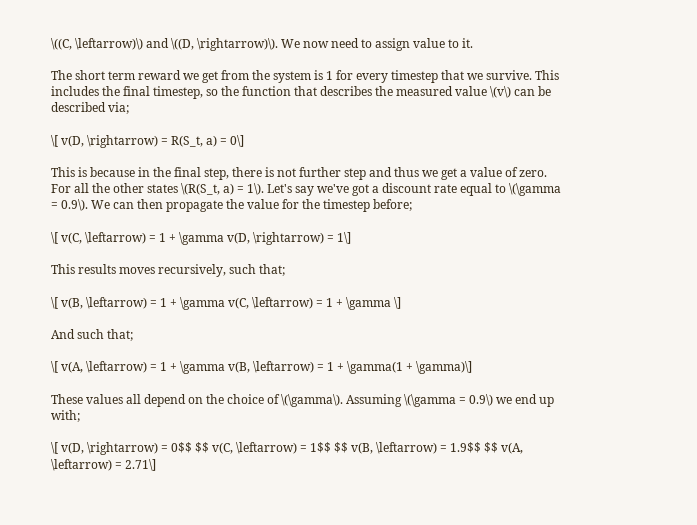\((C, \leftarrow)\) and \((D, \rightarrow)\). We now need to assign value to it.

The short term reward we get from the system is 1 for every timestep that we survive. This includes the final timestep, so the function that describes the measured value \(v\) can be described via;

\[ v(D, \rightarrow) = R(S_t, a) = 0\]

This is because in the final step, there is not further step and thus we get a value of zero. For all the other states \(R(S_t, a) = 1\). Let's say we've got a discount rate equal to \(\gamma = 0.9\). We can then propagate the value for the timestep before;

\[ v(C, \leftarrow) = 1 + \gamma v(D, \rightarrow) = 1\]

This results moves recursively, such that;

\[ v(B, \leftarrow) = 1 + \gamma v(C, \leftarrow) = 1 + \gamma \]

And such that;

\[ v(A, \leftarrow) = 1 + \gamma v(B, \leftarrow) = 1 + \gamma(1 + \gamma)\]

These values all depend on the choice of \(\gamma\). Assuming \(\gamma = 0.9\) we end up with;

\[ v(D, \rightarrow) = 0$$ $$ v(C, \leftarrow) = 1$$ $$ v(B, \leftarrow) = 1.9$$ $$ v(A, \leftarrow) = 2.71\]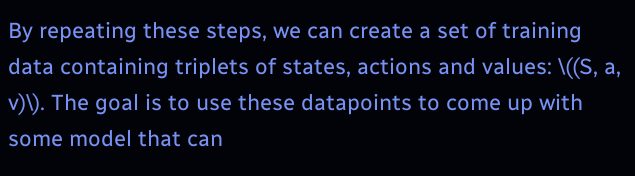By repeating these steps, we can create a set of training data containing triplets of states, actions and values: \((S, a, v)\). The goal is to use these datapoints to come up with some model that can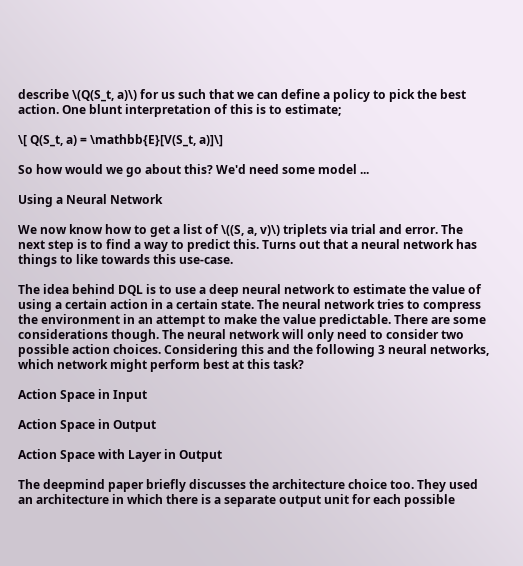describe \(Q(S_t, a)\) for us such that we can define a policy to pick the best action. One blunt interpretation of this is to estimate;

\[ Q(S_t, a) = \mathbb{E}[V(S_t, a)]\]

So how would we go about this? We'd need some model ...

Using a Neural Network

We now know how to get a list of \((S, a, v)\) triplets via trial and error. The next step is to find a way to predict this. Turns out that a neural network has things to like towards this use-case.

The idea behind DQL is to use a deep neural network to estimate the value of using a certain action in a certain state. The neural network tries to compress the environment in an attempt to make the value predictable. There are some considerations though. The neural network will only need to consider two possible action choices. Considering this and the following 3 neural networks, which network might perform best at this task?

Action Space in Input

Action Space in Output

Action Space with Layer in Output

The deepmind paper briefly discusses the architecture choice too. They used an architecture in which there is a separate output unit for each possible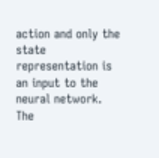action and only the state representation is an input to the neural network. The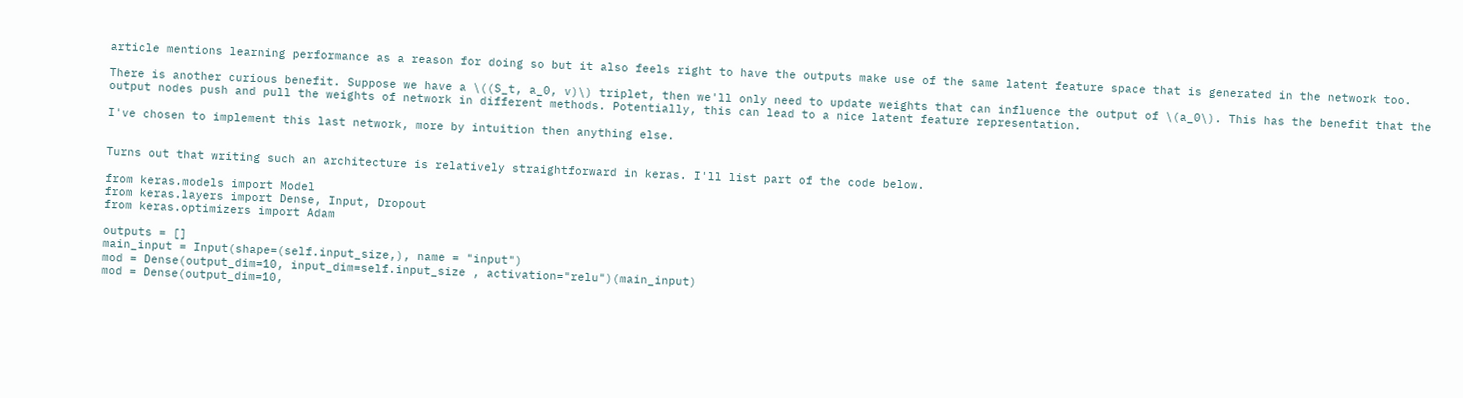article mentions learning performance as a reason for doing so but it also feels right to have the outputs make use of the same latent feature space that is generated in the network too.

There is another curious benefit. Suppose we have a \((S_t, a_0, v)\) triplet, then we'll only need to update weights that can influence the output of \(a_0\). This has the benefit that the output nodes push and pull the weights of network in different methods. Potentially, this can lead to a nice latent feature representation.

I've chosen to implement this last network, more by intuition then anything else.


Turns out that writing such an architecture is relatively straightforward in keras. I'll list part of the code below.

from keras.models import Model
from keras.layers import Dense, Input, Dropout
from keras.optimizers import Adam

outputs = []
main_input = Input(shape=(self.input_size,), name = "input")
mod = Dense(output_dim=10, input_dim=self.input_size , activation="relu")(main_input)
mod = Dense(output_dim=10,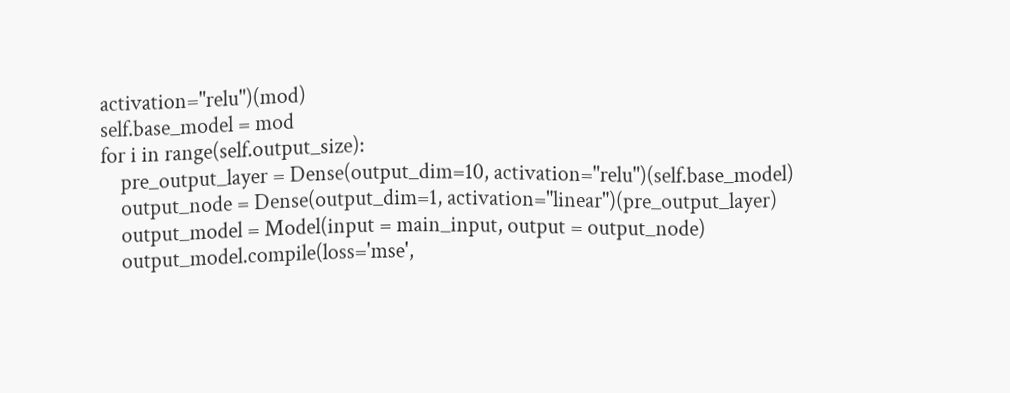activation="relu")(mod)
self.base_model = mod
for i in range(self.output_size):
    pre_output_layer = Dense(output_dim=10, activation="relu")(self.base_model)
    output_node = Dense(output_dim=1, activation="linear")(pre_output_layer)
    output_model = Model(input = main_input, output = output_node)
    output_model.compile(loss='mse',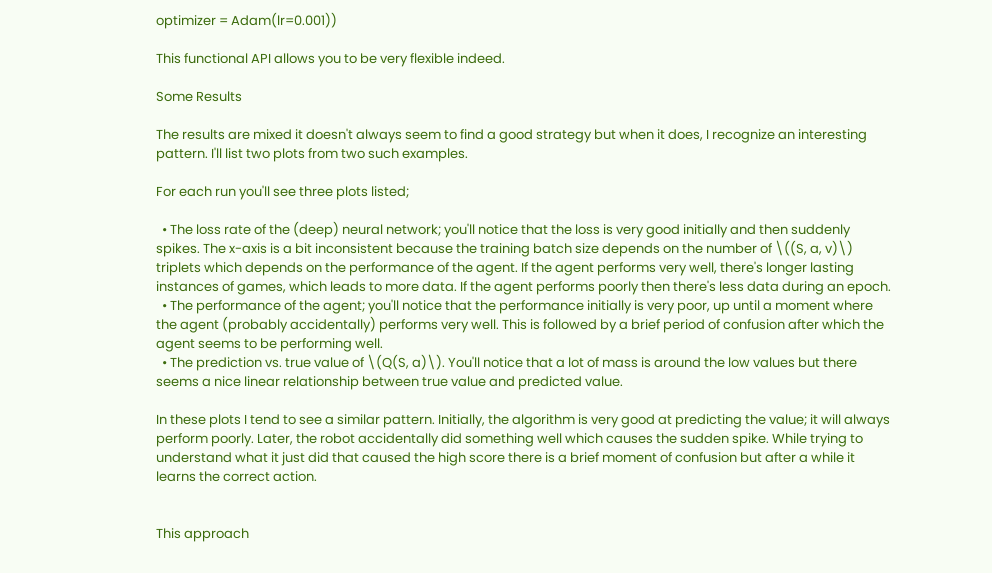optimizer = Adam(lr=0.001))

This functional API allows you to be very flexible indeed.

Some Results

The results are mixed it doesn't always seem to find a good strategy but when it does, I recognize an interesting pattern. I'll list two plots from two such examples.

For each run you'll see three plots listed;

  • The loss rate of the (deep) neural network; you'll notice that the loss is very good initially and then suddenly spikes. The x-axis is a bit inconsistent because the training batch size depends on the number of \((S, a, v)\) triplets which depends on the performance of the agent. If the agent performs very well, there's longer lasting instances of games, which leads to more data. If the agent performs poorly then there's less data during an epoch.
  • The performance of the agent; you'll notice that the performance initially is very poor, up until a moment where the agent (probably accidentally) performs very well. This is followed by a brief period of confusion after which the agent seems to be performing well.
  • The prediction vs. true value of \(Q(S, a)\). You'll notice that a lot of mass is around the low values but there seems a nice linear relationship between true value and predicted value.

In these plots I tend to see a similar pattern. Initially, the algorithm is very good at predicting the value; it will always perform poorly. Later, the robot accidentally did something well which causes the sudden spike. While trying to understand what it just did that caused the high score there is a brief moment of confusion but after a while it learns the correct action.


This approach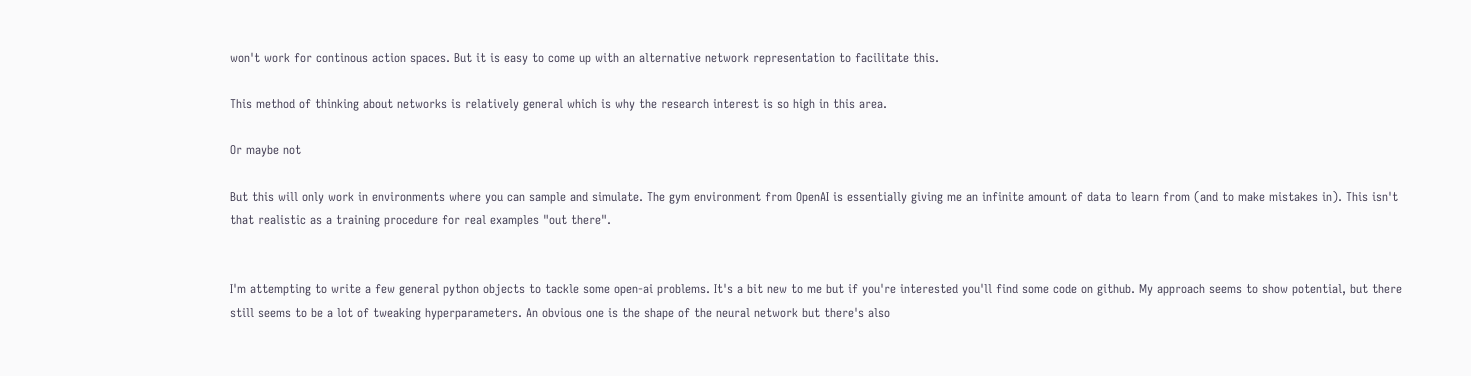won't work for continous action spaces. But it is easy to come up with an alternative network representation to facilitate this.

This method of thinking about networks is relatively general which is why the research interest is so high in this area.

Or maybe not

But this will only work in environments where you can sample and simulate. The gym environment from OpenAI is essentially giving me an infinite amount of data to learn from (and to make mistakes in). This isn't that realistic as a training procedure for real examples "out there".


I'm attempting to write a few general python objects to tackle some open-ai problems. It's a bit new to me but if you're interested you'll find some code on github. My approach seems to show potential, but there still seems to be a lot of tweaking hyperparameters. An obvious one is the shape of the neural network but there's also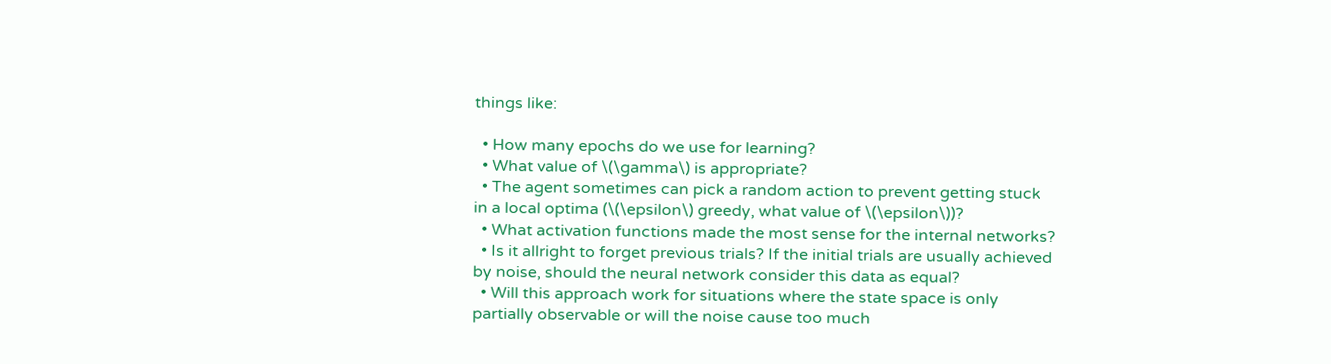things like:

  • How many epochs do we use for learning?
  • What value of \(\gamma\) is appropriate?
  • The agent sometimes can pick a random action to prevent getting stuck in a local optima (\(\epsilon\) greedy, what value of \(\epsilon\))?
  • What activation functions made the most sense for the internal networks?
  • Is it allright to forget previous trials? If the initial trials are usually achieved by noise, should the neural network consider this data as equal?
  • Will this approach work for situations where the state space is only partially observable or will the noise cause too much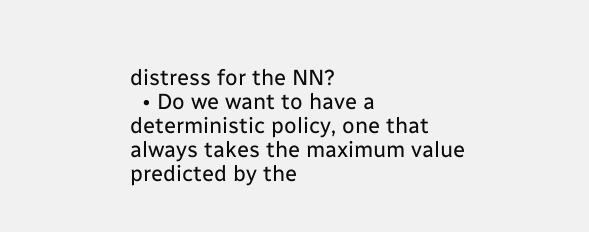distress for the NN?
  • Do we want to have a deterministic policy, one that always takes the maximum value predicted by the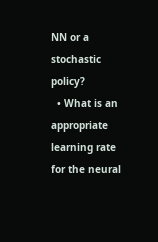NN or a stochastic policy?
  • What is an appropriate learning rate for the neural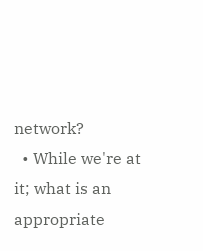network?
  • While we're at it; what is an appropriate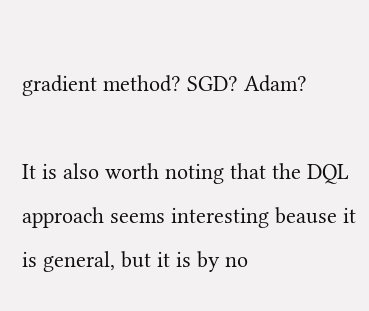gradient method? SGD? Adam?

It is also worth noting that the DQL approach seems interesting beause it is general, but it is by no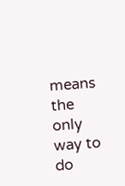means the only way to do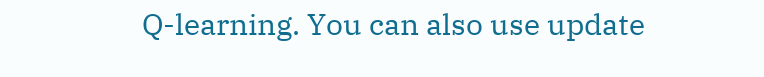Q-learning. You can also use update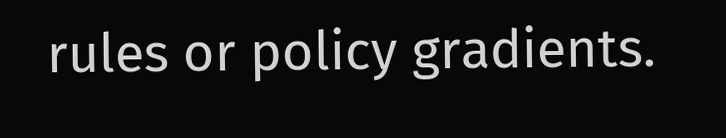rules or policy gradients.